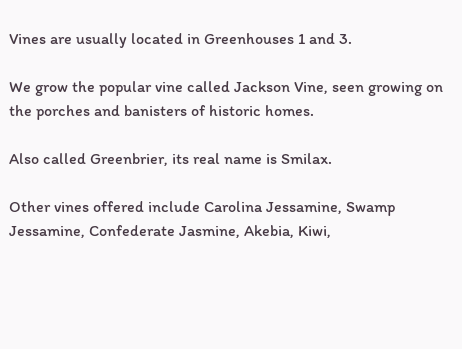Vines are usually located in Greenhouses 1 and 3.

We grow the popular vine called Jackson Vine, seen growing on the porches and banisters of historic homes.

Also called Greenbrier, its real name is Smilax.

Other vines offered include Carolina Jessamine, Swamp Jessamine, Confederate Jasmine, Akebia, Kiwi,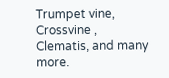Trumpet vine, Crossvine , Clematis, and many more.